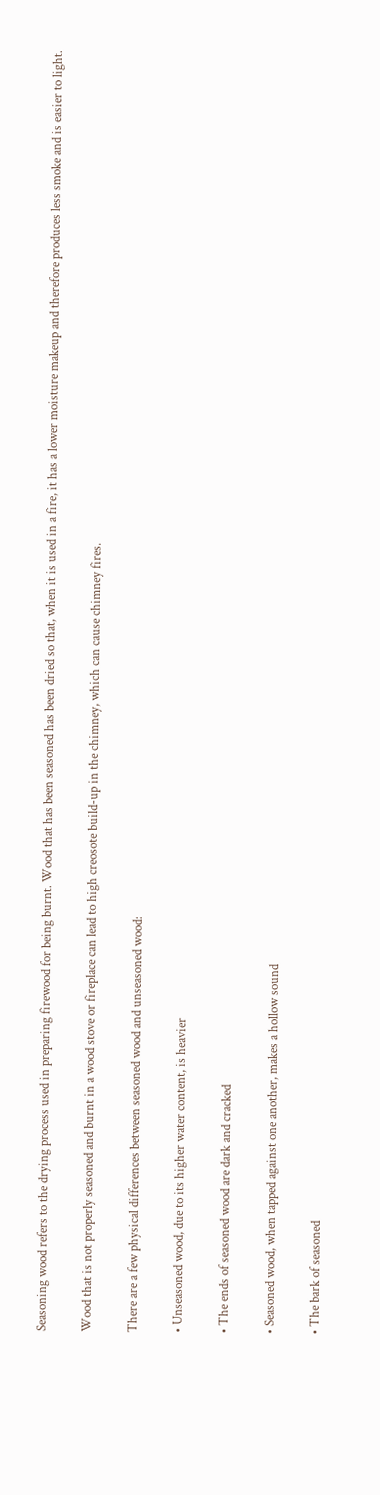Seasoning wood refers to the drying process used in preparing firewood for being burnt. Wood that has been seasoned has been dried so that, when it is used in a fire, it has a lower moisture makeup and therefore produces less smoke and is easier to light.

Wood that is not properly seasoned and burnt in a wood stove or fireplace can lead to high creosote build-up in the chimney, which can cause chimney fires.

There are a few physical differences between seasoned wood and unseasoned wood:

• Unseasoned wood, due to its higher water content, is heavier

• The ends of seasoned wood are dark and cracked

• Seasoned wood, when tapped against one another, makes a hollow sound

• The bark of seasoned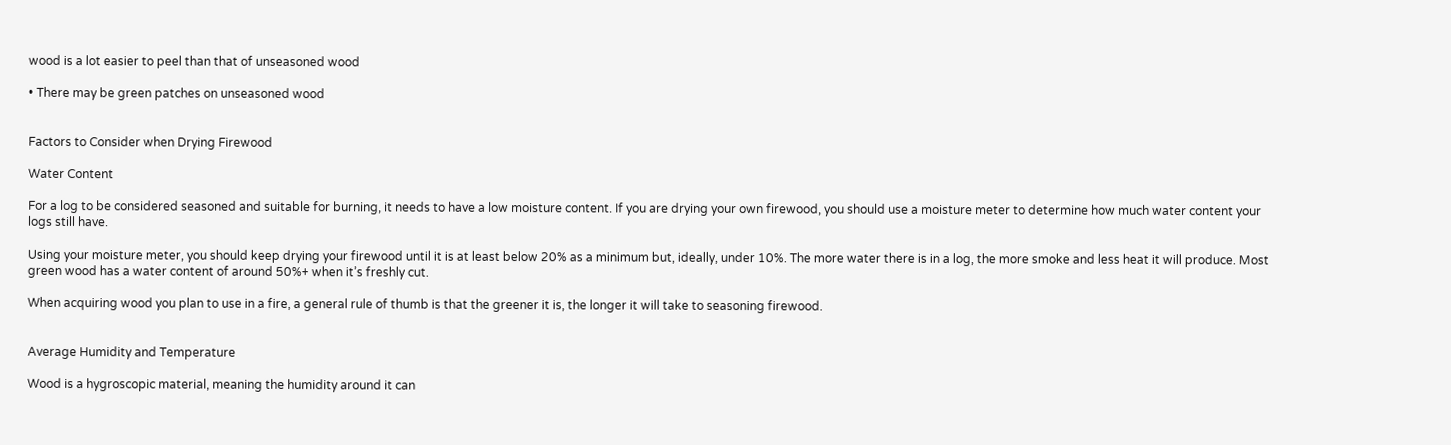wood is a lot easier to peel than that of unseasoned wood

• There may be green patches on unseasoned wood


Factors to Consider when Drying Firewood

Water Content

For a log to be considered seasoned and suitable for burning, it needs to have a low moisture content. If you are drying your own firewood, you should use a moisture meter to determine how much water content your logs still have.

Using your moisture meter, you should keep drying your firewood until it is at least below 20% as a minimum but, ideally, under 10%. The more water there is in a log, the more smoke and less heat it will produce. Most green wood has a water content of around 50%+ when it’s freshly cut.

When acquiring wood you plan to use in a fire, a general rule of thumb is that the greener it is, the longer it will take to seasoning firewood.


Average Humidity and Temperature

Wood is a hygroscopic material, meaning the humidity around it can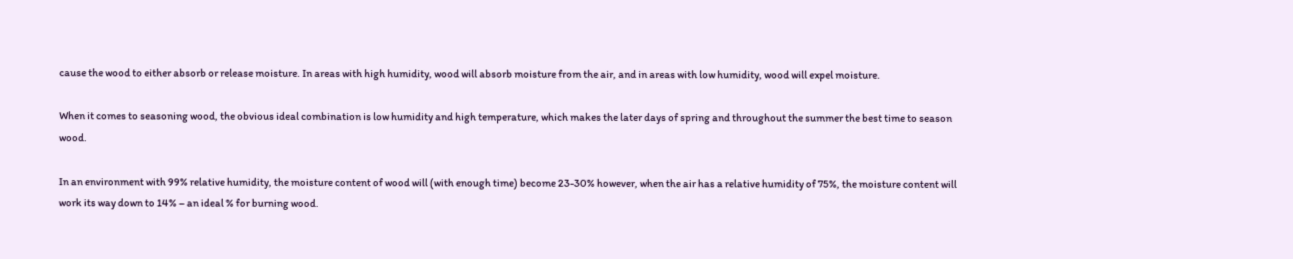cause the wood to either absorb or release moisture. In areas with high humidity, wood will absorb moisture from the air, and in areas with low humidity, wood will expel moisture.

When it comes to seasoning wood, the obvious ideal combination is low humidity and high temperature, which makes the later days of spring and throughout the summer the best time to season wood.

In an environment with 99% relative humidity, the moisture content of wood will (with enough time) become 23-30% however, when the air has a relative humidity of 75%, the moisture content will work its way down to 14% – an ideal % for burning wood.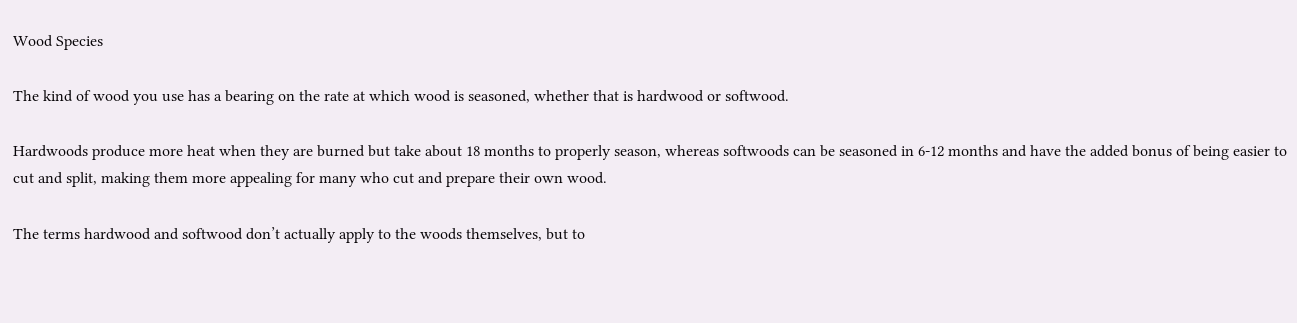Wood Species

The kind of wood you use has a bearing on the rate at which wood is seasoned, whether that is hardwood or softwood.

Hardwoods produce more heat when they are burned but take about 18 months to properly season, whereas softwoods can be seasoned in 6-12 months and have the added bonus of being easier to cut and split, making them more appealing for many who cut and prepare their own wood.

The terms hardwood and softwood don’t actually apply to the woods themselves, but to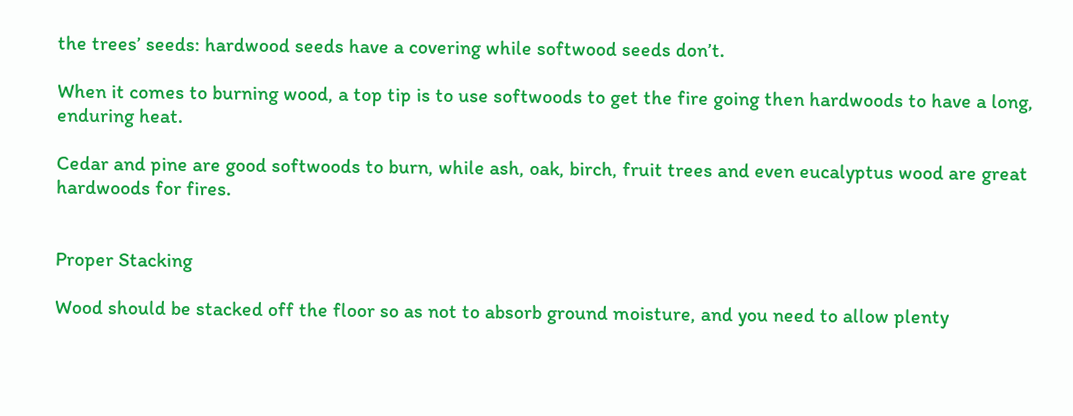the trees’ seeds: hardwood seeds have a covering while softwood seeds don’t.

When it comes to burning wood, a top tip is to use softwoods to get the fire going then hardwoods to have a long, enduring heat.

Cedar and pine are good softwoods to burn, while ash, oak, birch, fruit trees and even eucalyptus wood are great hardwoods for fires.


Proper Stacking

Wood should be stacked off the floor so as not to absorb ground moisture, and you need to allow plenty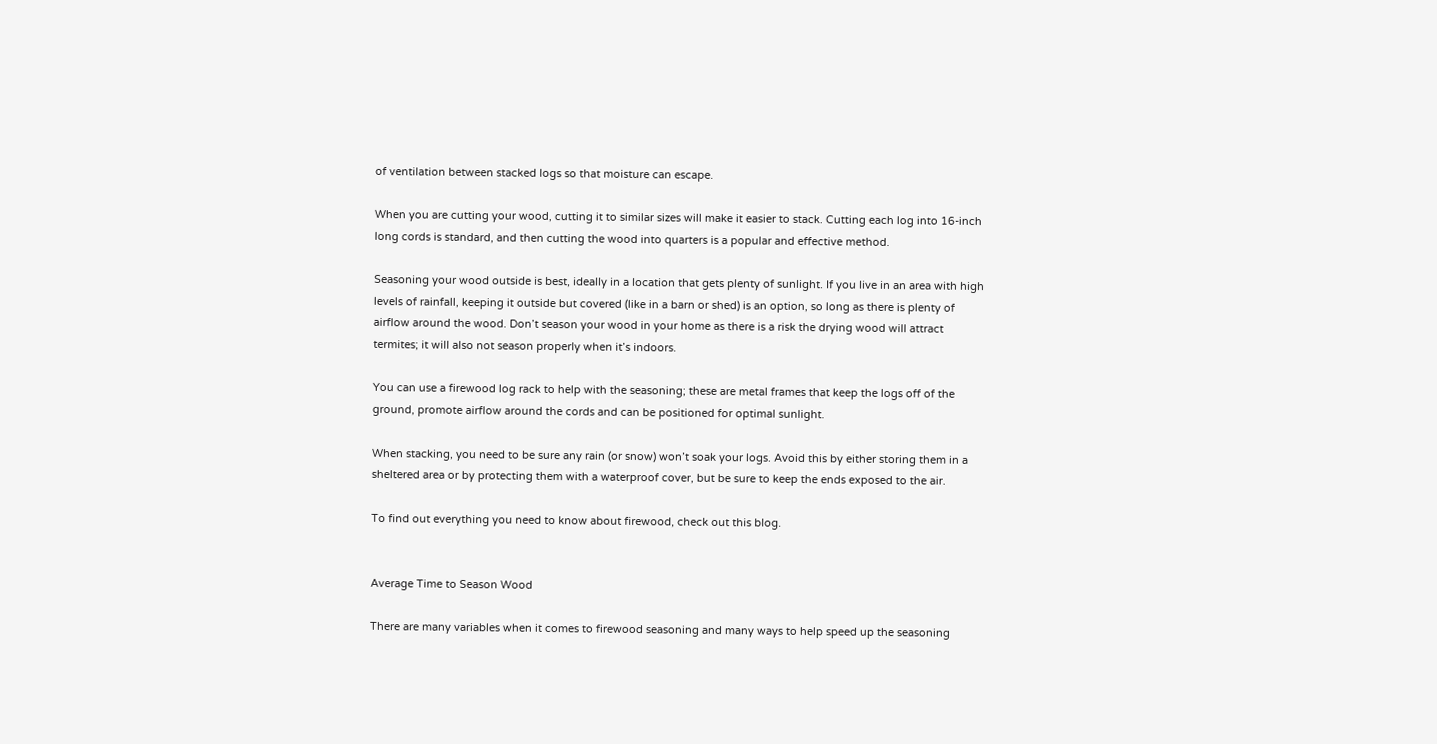of ventilation between stacked logs so that moisture can escape.

When you are cutting your wood, cutting it to similar sizes will make it easier to stack. Cutting each log into 16-inch long cords is standard, and then cutting the wood into quarters is a popular and effective method.

Seasoning your wood outside is best, ideally in a location that gets plenty of sunlight. If you live in an area with high levels of rainfall, keeping it outside but covered (like in a barn or shed) is an option, so long as there is plenty of airflow around the wood. Don’t season your wood in your home as there is a risk the drying wood will attract termites; it will also not season properly when it’s indoors.

You can use a firewood log rack to help with the seasoning; these are metal frames that keep the logs off of the ground, promote airflow around the cords and can be positioned for optimal sunlight.

When stacking, you need to be sure any rain (or snow) won’t soak your logs. Avoid this by either storing them in a sheltered area or by protecting them with a waterproof cover, but be sure to keep the ends exposed to the air.

To find out everything you need to know about firewood, check out this blog.


Average Time to Season Wood

There are many variables when it comes to firewood seasoning and many ways to help speed up the seasoning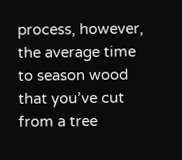process, however, the average time to season wood that you’ve cut from a tree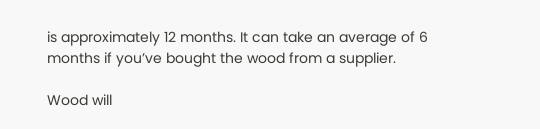is approximately 12 months. It can take an average of 6 months if you’ve bought the wood from a supplier.

Wood will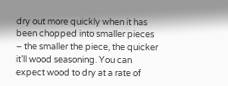dry out more quickly when it has been chopped into smaller pieces – the smaller the piece, the quicker it’ll wood seasoning. You can expect wood to dry at a rate of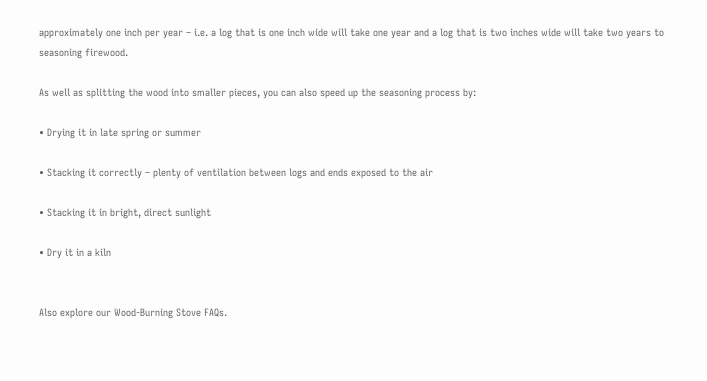approximately one inch per year – i.e. a log that is one inch wide will take one year and a log that is two inches wide will take two years to seasoning firewood.

As well as splitting the wood into smaller pieces, you can also speed up the seasoning process by:

• Drying it in late spring or summer

• Stacking it correctly – plenty of ventilation between logs and ends exposed to the air

• Stacking it in bright, direct sunlight

• Dry it in a kiln


Also explore our Wood-Burning Stove FAQs.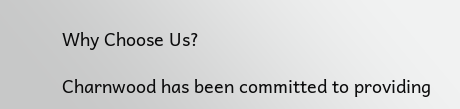Why Choose Us?

Charnwood has been committed to providing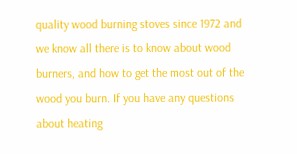quality wood burning stoves since 1972 and we know all there is to know about wood burners, and how to get the most out of the wood you burn. If you have any questions about heating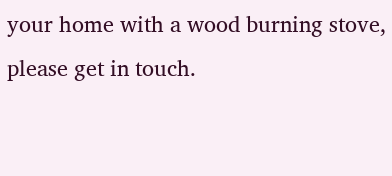your home with a wood burning stove, please get in touch.